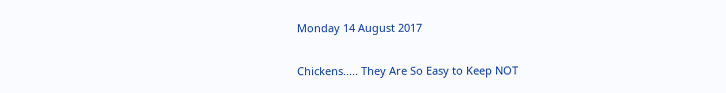Monday 14 August 2017

Chickens..... They Are So Easy to Keep NOT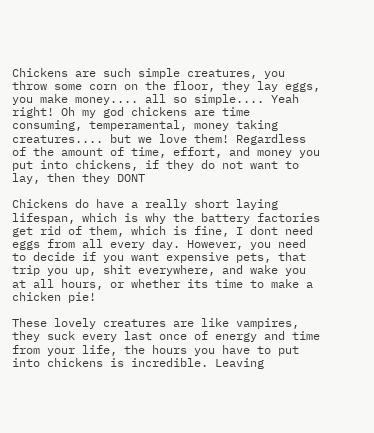Chickens are such simple creatures, you throw some corn on the floor, they lay eggs, you make money.... all so simple.... Yeah right! Oh my god chickens are time consuming, temperamental, money taking creatures.... but we love them! Regardless of the amount of time, effort, and money you put into chickens, if they do not want to lay, then they DONT

Chickens do have a really short laying lifespan, which is why the battery factories get rid of them, which is fine, I dont need eggs from all every day. However, you need to decide if you want expensive pets, that trip you up, shit everywhere, and wake you at all hours, or whether its time to make a chicken pie!

These lovely creatures are like vampires, they suck every last once of energy and time from your life, the hours you have to put into chickens is incredible. Leaving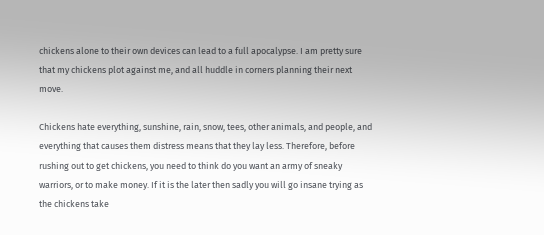chickens alone to their own devices can lead to a full apocalypse. I am pretty sure that my chickens plot against me, and all huddle in corners planning their next move.

Chickens hate everything, sunshine, rain, snow, tees, other animals, and people, and everything that causes them distress means that they lay less. Therefore, before rushing out to get chickens, you need to think do you want an army of sneaky warriors, or to make money. If it is the later then sadly you will go insane trying as the chickens take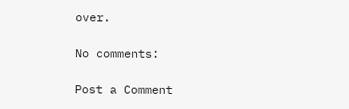over.

No comments:

Post a Comment